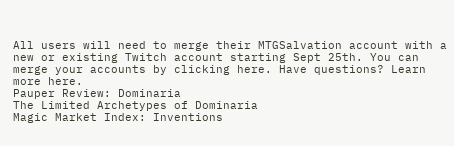All users will need to merge their MTGSalvation account with a new or existing Twitch account starting Sept 25th. You can merge your accounts by clicking here. Have questions? Learn more here.
Pauper Review: Dominaria
The Limited Archetypes of Dominaria
Magic Market Index: Inventions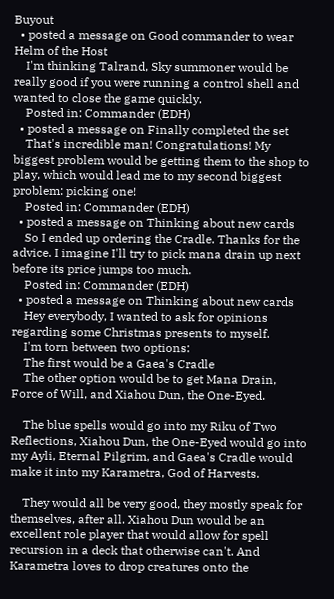Buyout
  • posted a message on Good commander to wear Helm of the Host
    I'm thinking Talrand, Sky summoner would be really good if you were running a control shell and wanted to close the game quickly.
    Posted in: Commander (EDH)
  • posted a message on Finally completed the set
    That's incredible man! Congratulations! My biggest problem would be getting them to the shop to play, which would lead me to my second biggest problem: picking one!
    Posted in: Commander (EDH)
  • posted a message on Thinking about new cards
    So I ended up ordering the Cradle. Thanks for the advice. I imagine I'll try to pick mana drain up next before its price jumps too much.
    Posted in: Commander (EDH)
  • posted a message on Thinking about new cards
    Hey everybody, I wanted to ask for opinions regarding some Christmas presents to myself.
    I'm torn between two options:
    The first would be a Gaea's Cradle
    The other option would be to get Mana Drain, Force of Will, and Xiahou Dun, the One-Eyed.

    The blue spells would go into my Riku of Two Reflections, Xiahou Dun, the One-Eyed would go into my Ayli, Eternal Pilgrim, and Gaea's Cradle would make it into my Karametra, God of Harvests.

    They would all be very good, they mostly speak for themselves, after all. Xiahou Dun would be an excellent role player that would allow for spell recursion in a deck that otherwise can't. And Karametra loves to drop creatures onto the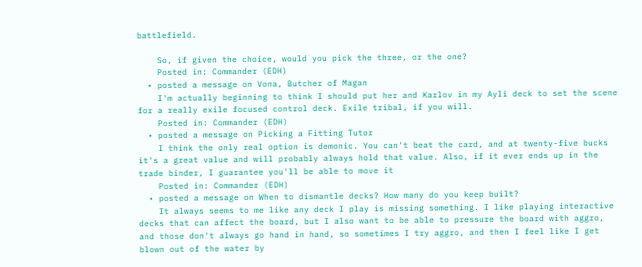battlefield.

    So, if given the choice, would you pick the three, or the one?
    Posted in: Commander (EDH)
  • posted a message on Vona, Butcher of Magan
    I'm actually beginning to think I should put her and Karlov in my Ayli deck to set the scene for a really exile focused control deck. Exile tribal, if you will.
    Posted in: Commander (EDH)
  • posted a message on Picking a Fitting Tutor
    I think the only real option is demonic. You can't beat the card, and at twenty-five bucks it's a great value and will probably always hold that value. Also, if it ever ends up in the trade binder, I guarantee you'll be able to move it
    Posted in: Commander (EDH)
  • posted a message on When to dismantle decks? How many do you keep built?
    It always seems to me like any deck I play is missing something. I like playing interactive decks that can affect the board, but I also want to be able to pressure the board with aggro, and those don't always go hand in hand, so sometimes I try aggro, and then I feel like I get blown out of the water by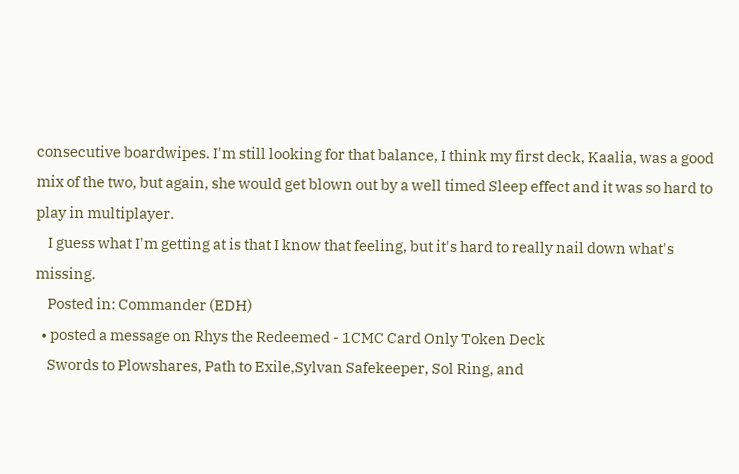consecutive boardwipes. I'm still looking for that balance, I think my first deck, Kaalia, was a good mix of the two, but again, she would get blown out by a well timed Sleep effect and it was so hard to play in multiplayer.
    I guess what I'm getting at is that I know that feeling, but it's hard to really nail down what's missing.
    Posted in: Commander (EDH)
  • posted a message on Rhys the Redeemed - 1CMC Card Only Token Deck
    Swords to Plowshares, Path to Exile,Sylvan Safekeeper, Sol Ring, and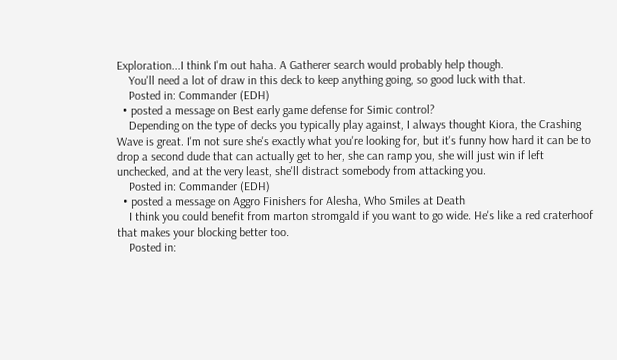Exploration...I think I'm out haha. A Gatherer search would probably help though.
    You'll need a lot of draw in this deck to keep anything going, so good luck with that.
    Posted in: Commander (EDH)
  • posted a message on Best early game defense for Simic control?
    Depending on the type of decks you typically play against, I always thought Kiora, the Crashing Wave is great. I'm not sure she's exactly what you're looking for, but it's funny how hard it can be to drop a second dude that can actually get to her, she can ramp you, she will just win if left unchecked, and at the very least, she'll distract somebody from attacking you.
    Posted in: Commander (EDH)
  • posted a message on Aggro Finishers for Alesha, Who Smiles at Death
    I think you could benefit from marton stromgald if you want to go wide. He's like a red craterhoof that makes your blocking better too.
    Posted in: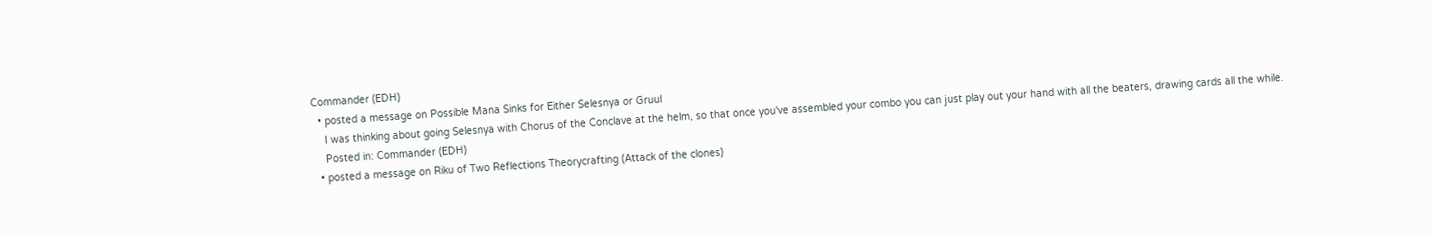Commander (EDH)
  • posted a message on Possible Mana Sinks for Either Selesnya or Gruul
    I was thinking about going Selesnya with Chorus of the Conclave at the helm, so that once you've assembled your combo you can just play out your hand with all the beaters, drawing cards all the while.
    Posted in: Commander (EDH)
  • posted a message on Riku of Two Reflections Theorycrafting (Attack of the clones)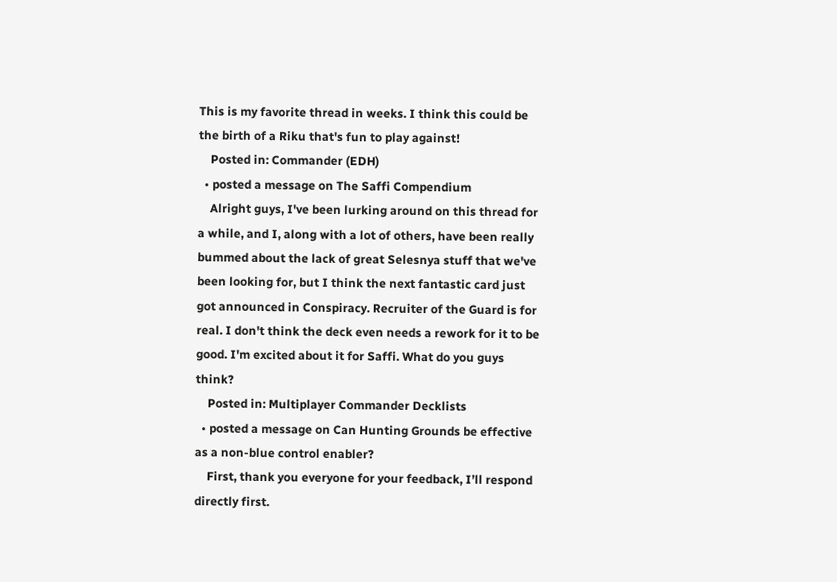This is my favorite thread in weeks. I think this could be the birth of a Riku that's fun to play against!
    Posted in: Commander (EDH)
  • posted a message on The Saffi Compendium
    Alright guys, I've been lurking around on this thread for a while, and I, along with a lot of others, have been really bummed about the lack of great Selesnya stuff that we've been looking for, but I think the next fantastic card just got announced in Conspiracy. Recruiter of the Guard is for real. I don't think the deck even needs a rework for it to be good. I'm excited about it for Saffi. What do you guys think?
    Posted in: Multiplayer Commander Decklists
  • posted a message on Can Hunting Grounds be effective as a non-blue control enabler?
    First, thank you everyone for your feedback, I’ll respond directly first.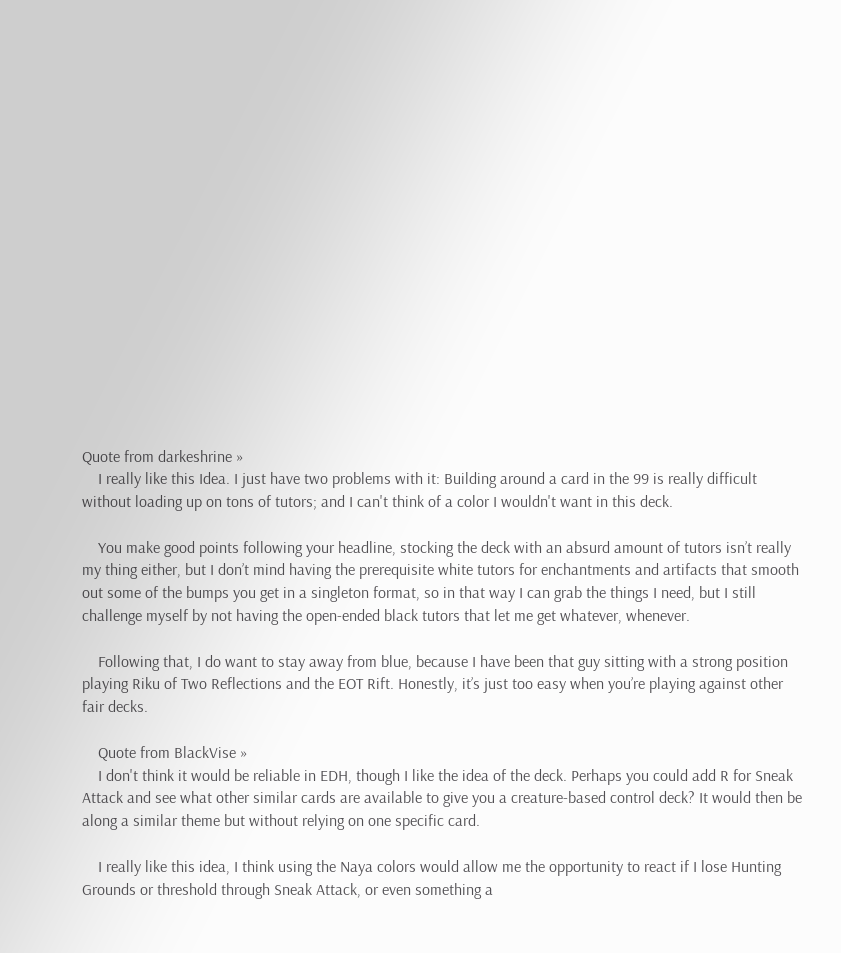Quote from darkeshrine »
    I really like this Idea. I just have two problems with it: Building around a card in the 99 is really difficult without loading up on tons of tutors; and I can't think of a color I wouldn't want in this deck.

    You make good points following your headline, stocking the deck with an absurd amount of tutors isn’t really my thing either, but I don’t mind having the prerequisite white tutors for enchantments and artifacts that smooth out some of the bumps you get in a singleton format, so in that way I can grab the things I need, but I still challenge myself by not having the open-ended black tutors that let me get whatever, whenever.

    Following that, I do want to stay away from blue, because I have been that guy sitting with a strong position playing Riku of Two Reflections and the EOT Rift. Honestly, it’s just too easy when you’re playing against other fair decks.

    Quote from BlackVise »
    I don't think it would be reliable in EDH, though I like the idea of the deck. Perhaps you could add R for Sneak Attack and see what other similar cards are available to give you a creature-based control deck? It would then be along a similar theme but without relying on one specific card.

    I really like this idea, I think using the Naya colors would allow me the opportunity to react if I lose Hunting Grounds or threshold through Sneak Attack, or even something a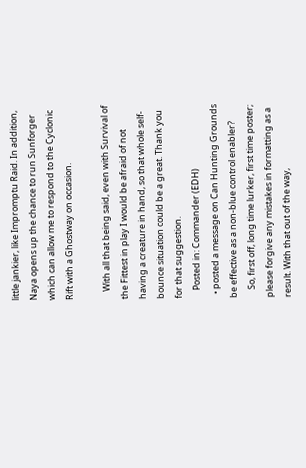little jankier, like Impromptu Raid. In addition, Naya opens up the chance to run Sunforger which can allow me to respond to the Cyclonic Rift with a Ghostway on occasion.

    With all that being said, even with Survival of the Fittest in play I would be afraid of not having a creature in hand, so that whole self-bounce situation could be a great. Thank you for that suggestion.
    Posted in: Commander (EDH)
  • posted a message on Can Hunting Grounds be effective as a non-blue control enabler?
    So, first off, long time lurker, first time poster; please forgive any mistakes in formatting as a result. With that out of the way,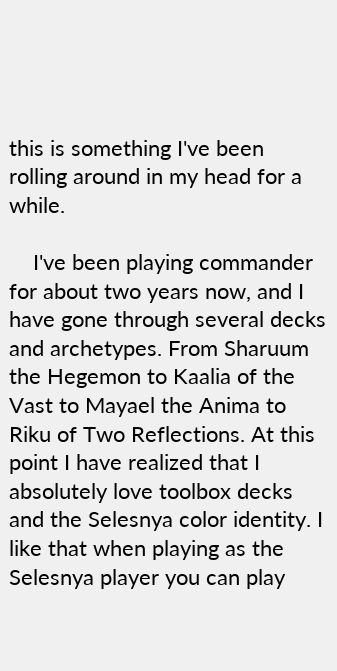this is something I've been rolling around in my head for a while.

    I've been playing commander for about two years now, and I have gone through several decks and archetypes. From Sharuum the Hegemon to Kaalia of the Vast to Mayael the Anima to Riku of Two Reflections. At this point I have realized that I absolutely love toolbox decks and the Selesnya color identity. I like that when playing as the Selesnya player you can play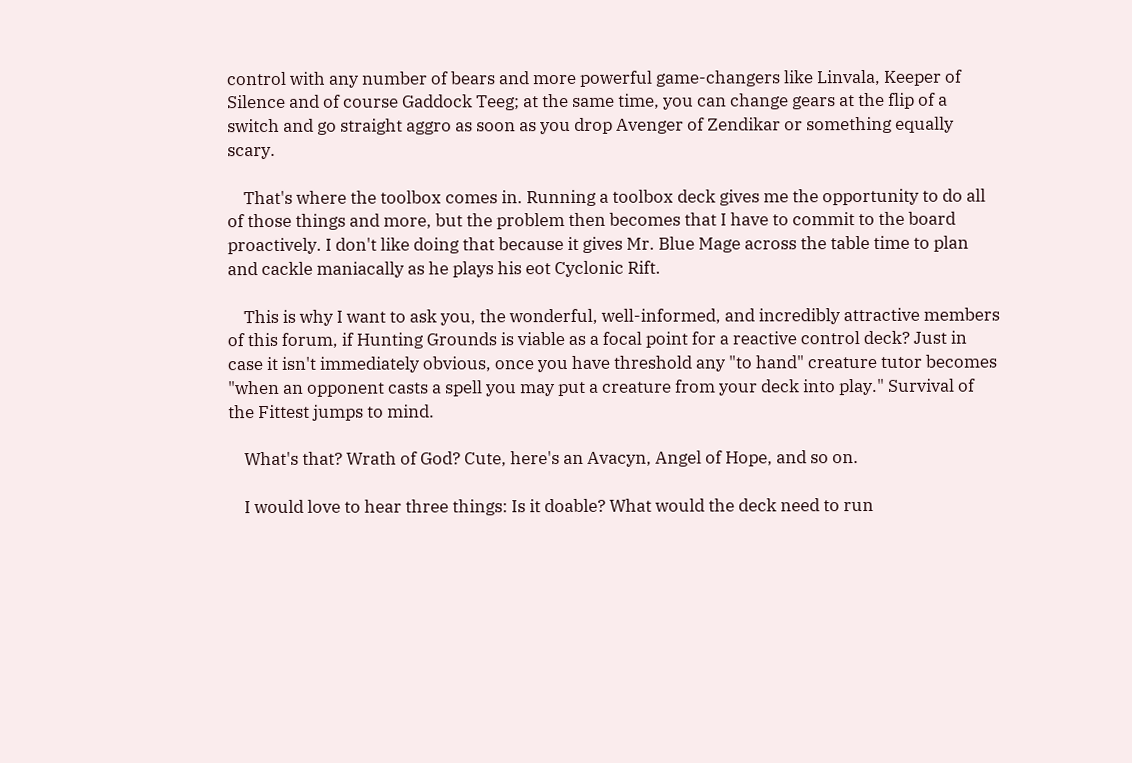control with any number of bears and more powerful game-changers like Linvala, Keeper of Silence and of course Gaddock Teeg; at the same time, you can change gears at the flip of a switch and go straight aggro as soon as you drop Avenger of Zendikar or something equally scary.

    That's where the toolbox comes in. Running a toolbox deck gives me the opportunity to do all of those things and more, but the problem then becomes that I have to commit to the board proactively. I don't like doing that because it gives Mr. Blue Mage across the table time to plan and cackle maniacally as he plays his eot Cyclonic Rift.

    This is why I want to ask you, the wonderful, well-informed, and incredibly attractive members of this forum, if Hunting Grounds is viable as a focal point for a reactive control deck? Just in case it isn't immediately obvious, once you have threshold any "to hand" creature tutor becomes "when an opponent casts a spell you may put a creature from your deck into play." Survival of the Fittest jumps to mind.

    What's that? Wrath of God? Cute, here's an Avacyn, Angel of Hope, and so on.

    I would love to hear three things: Is it doable? What would the deck need to run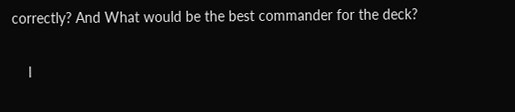correctly? And What would be the best commander for the deck?

    I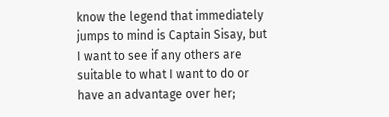know the legend that immediately jumps to mind is Captain Sisay, but I want to see if any others are suitable to what I want to do or have an advantage over her;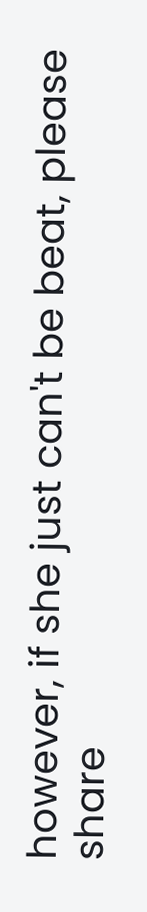however, if she just can't be beat, please share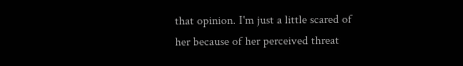that opinion. I'm just a little scared of her because of her perceived threat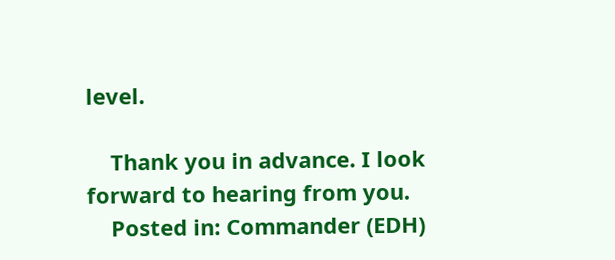level.

    Thank you in advance. I look forward to hearing from you.
    Posted in: Commander (EDH)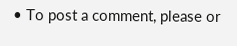• To post a comment, please or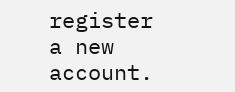register a new account.